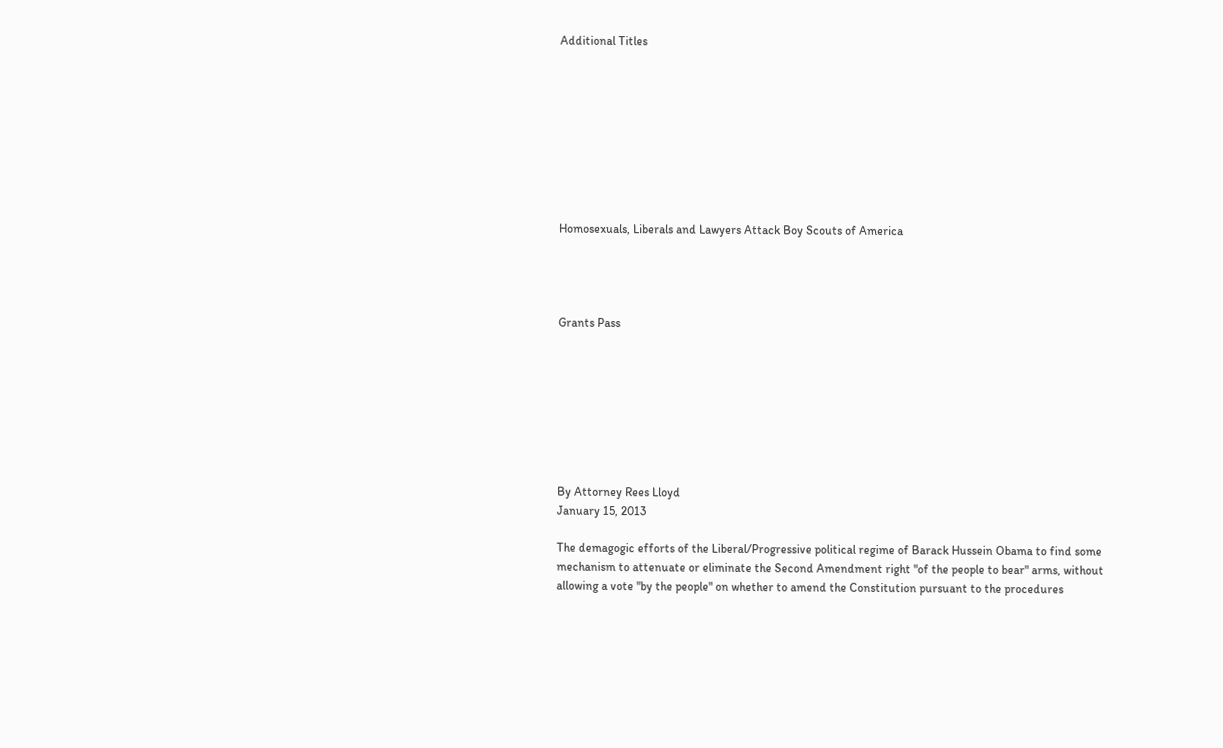Additional Titles









Homosexuals, Liberals and Lawyers Attack Boy Scouts of America




Grants Pass








By Attorney Rees Lloyd
January 15, 2013

The demagogic efforts of the Liberal/Progressive political regime of Barack Hussein Obama to find some mechanism to attenuate or eliminate the Second Amendment right "of the people to bear" arms, without allowing a vote "by the people" on whether to amend the Constitution pursuant to the procedures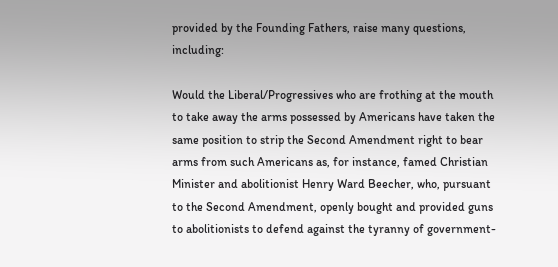provided by the Founding Fathers, raise many questions, including:

Would the Liberal/Progressives who are frothing at the mouth to take away the arms possessed by Americans have taken the same position to strip the Second Amendment right to bear arms from such Americans as, for instance, famed Christian Minister and abolitionist Henry Ward Beecher, who, pursuant to the Second Amendment, openly bought and provided guns to abolitionists to defend against the tyranny of government-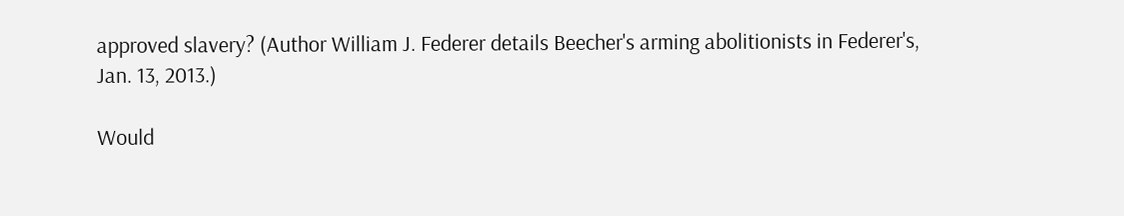approved slavery? (Author William J. Federer details Beecher's arming abolitionists in Federer's, Jan. 13, 2013.)

Would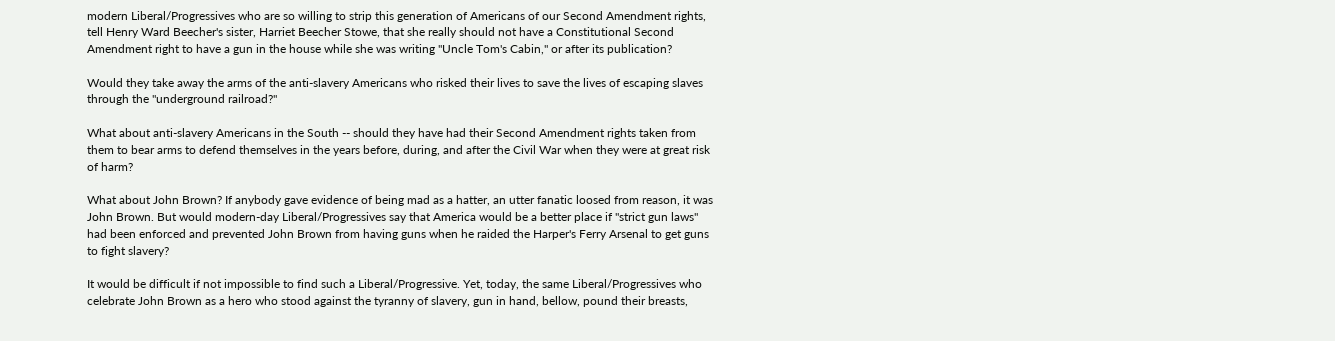modern Liberal/Progressives who are so willing to strip this generation of Americans of our Second Amendment rights, tell Henry Ward Beecher's sister, Harriet Beecher Stowe, that she really should not have a Constitutional Second Amendment right to have a gun in the house while she was writing "Uncle Tom's Cabin," or after its publication?

Would they take away the arms of the anti-slavery Americans who risked their lives to save the lives of escaping slaves through the "underground railroad?"

What about anti-slavery Americans in the South -- should they have had their Second Amendment rights taken from them to bear arms to defend themselves in the years before, during, and after the Civil War when they were at great risk of harm?

What about John Brown? If anybody gave evidence of being mad as a hatter, an utter fanatic loosed from reason, it was John Brown. But would modern-day Liberal/Progressives say that America would be a better place if "strict gun laws" had been enforced and prevented John Brown from having guns when he raided the Harper's Ferry Arsenal to get guns to fight slavery?

It would be difficult if not impossible to find such a Liberal/Progressive. Yet, today, the same Liberal/Progressives who celebrate John Brown as a hero who stood against the tyranny of slavery, gun in hand, bellow, pound their breasts,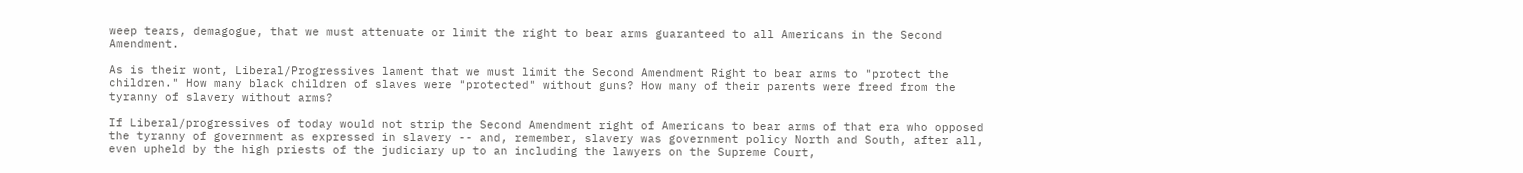weep tears, demagogue, that we must attenuate or limit the right to bear arms guaranteed to all Americans in the Second Amendment.

As is their wont, Liberal/Progressives lament that we must limit the Second Amendment Right to bear arms to "protect the children." How many black children of slaves were "protected" without guns? How many of their parents were freed from the tyranny of slavery without arms?

If Liberal/progressives of today would not strip the Second Amendment right of Americans to bear arms of that era who opposed the tyranny of government as expressed in slavery -- and, remember, slavery was government policy North and South, after all, even upheld by the high priests of the judiciary up to an including the lawyers on the Supreme Court,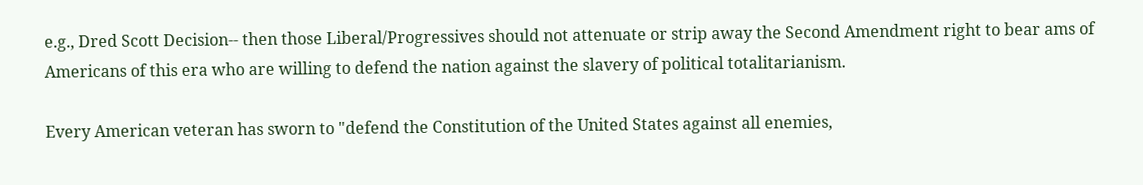e.g., Dred Scott Decision-- then those Liberal/Progressives should not attenuate or strip away the Second Amendment right to bear ams of Americans of this era who are willing to defend the nation against the slavery of political totalitarianism.

Every American veteran has sworn to "defend the Constitution of the United States against all enemies,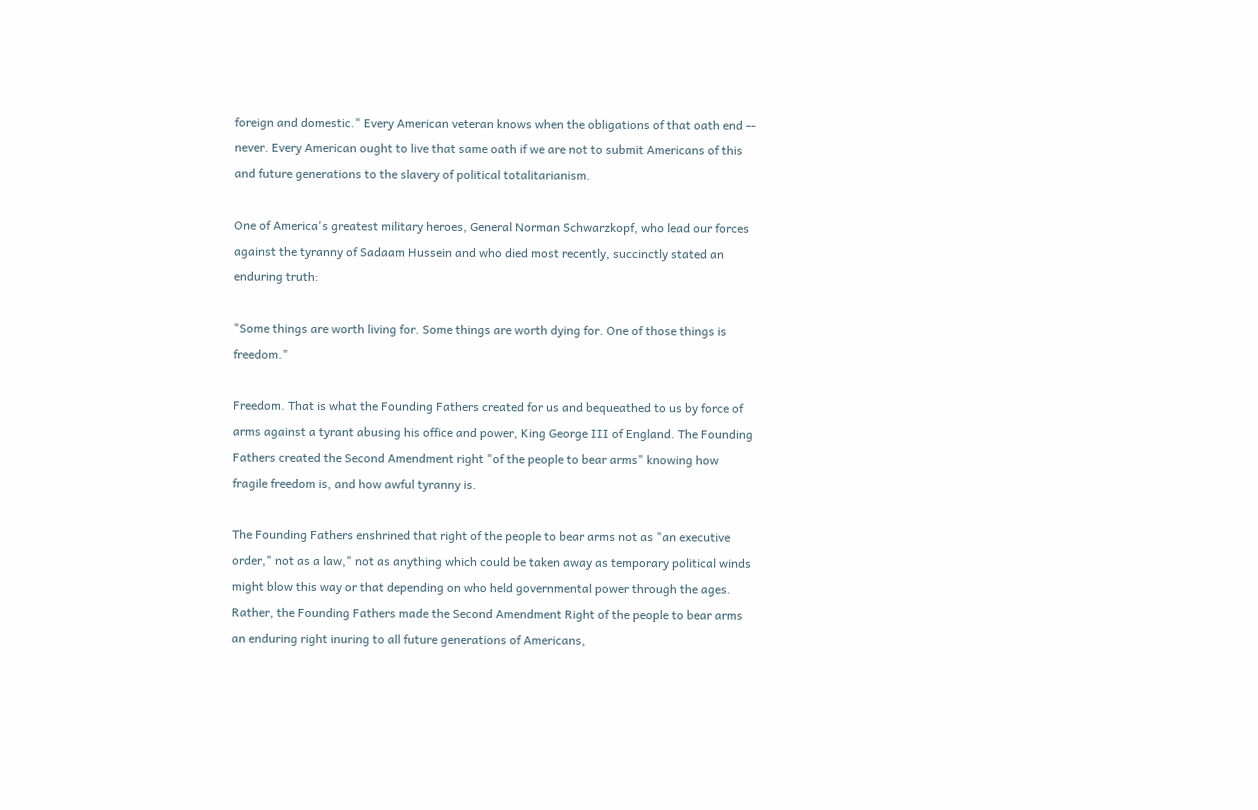foreign and domestic." Every American veteran knows when the obligations of that oath end -- never. Every American ought to live that same oath if we are not to submit Americans of this and future generations to the slavery of political totalitarianism.

One of America's greatest military heroes, General Norman Schwarzkopf, who lead our forces against the tyranny of Sadaam Hussein and who died most recently, succinctly stated an enduring truth:

"Some things are worth living for. Some things are worth dying for. One of those things is freedom."

Freedom. That is what the Founding Fathers created for us and bequeathed to us by force of arms against a tyrant abusing his office and power, King George III of England. The Founding Fathers created the Second Amendment right "of the people to bear arms" knowing how fragile freedom is, and how awful tyranny is.

The Founding Fathers enshrined that right of the people to bear arms not as "an executive order," not as a law," not as anything which could be taken away as temporary political winds might blow this way or that depending on who held governmental power through the ages. Rather, the Founding Fathers made the Second Amendment Right of the people to bear arms an enduring right inuring to all future generations of Americans,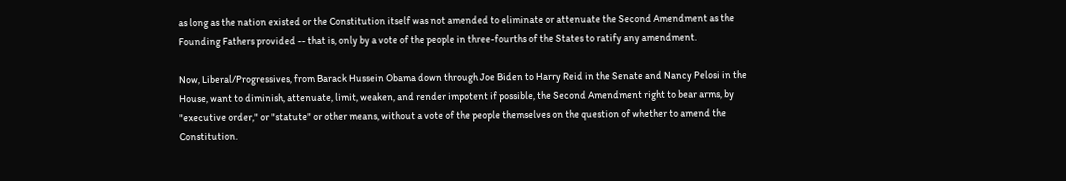as long as the nation existed or the Constitution itself was not amended to eliminate or attenuate the Second Amendment as the Founding Fathers provided -- that is, only by a vote of the people in three-fourths of the States to ratify any amendment.

Now, Liberal/Progressives, from Barack Hussein Obama down through Joe Biden to Harry Reid in the Senate and Nancy Pelosi in the House, want to diminish, attenuate, limit, weaken, and render impotent if possible, the Second Amendment right to bear arms, by "executive order," or "statute" or other means, without a vote of the people themselves on the question of whether to amend the Constitution.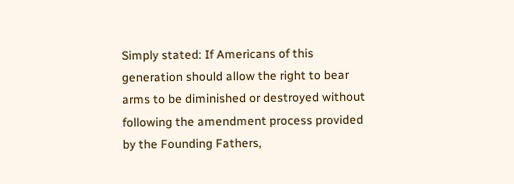Simply stated: If Americans of this generation should allow the right to bear arms to be diminished or destroyed without following the amendment process provided by the Founding Fathers,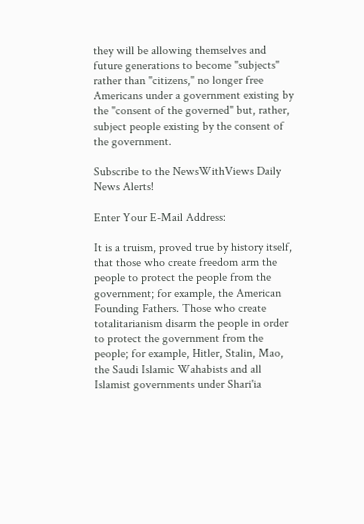they will be allowing themselves and future generations to become "subjects" rather than "citizens," no longer free Americans under a government existing by the "consent of the governed" but, rather, subject people existing by the consent of the government.

Subscribe to the NewsWithViews Daily News Alerts!

Enter Your E-Mail Address:

It is a truism, proved true by history itself, that those who create freedom arm the people to protect the people from the government; for example, the American Founding Fathers. Those who create totalitarianism disarm the people in order to protect the government from the people; for example, Hitler, Stalin, Mao, the Saudi Islamic Wahabists and all Islamist governments under Shari'ia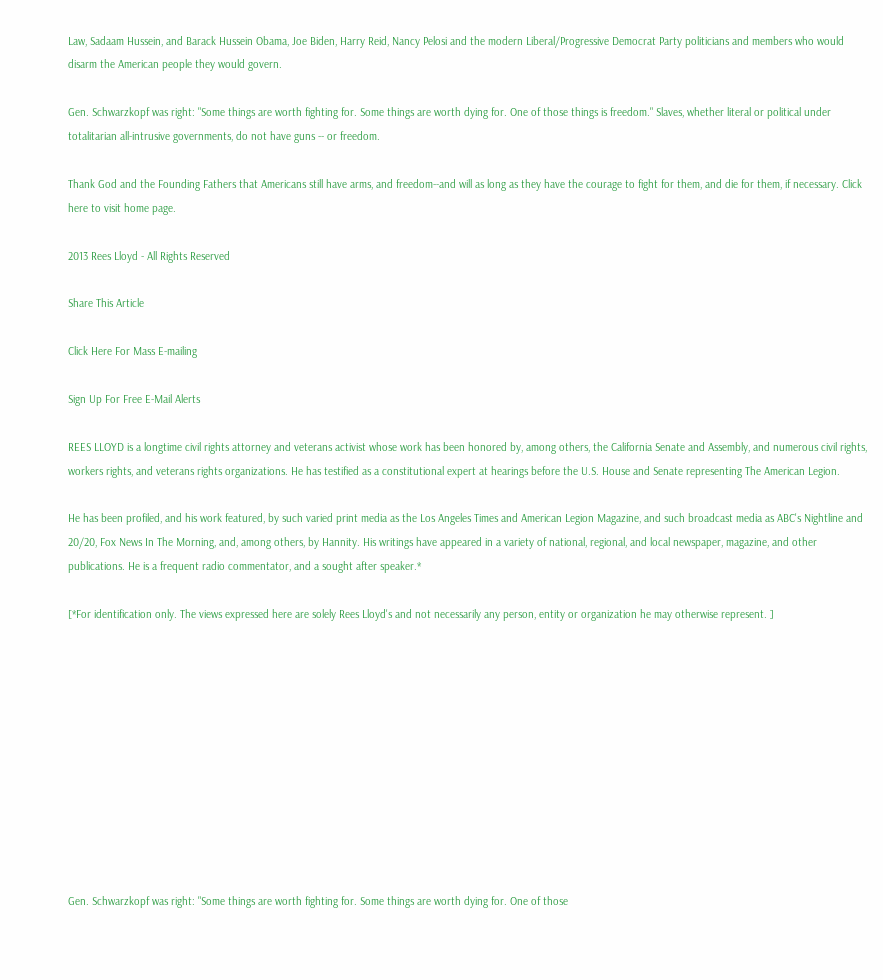Law, Sadaam Hussein, and Barack Hussein Obama, Joe Biden, Harry Reid, Nancy Pelosi and the modern Liberal/Progressive Democrat Party politicians and members who would disarm the American people they would govern.

Gen. Schwarzkopf was right: "Some things are worth fighting for. Some things are worth dying for. One of those things is freedom." Slaves, whether literal or political under totalitarian all-intrusive governments, do not have guns -- or freedom.

Thank God and the Founding Fathers that Americans still have arms, and freedom--and will as long as they have the courage to fight for them, and die for them, if necessary. Click here to visit home page.

2013 Rees Lloyd - All Rights Reserved

Share This Article

Click Here For Mass E-mailing

Sign Up For Free E-Mail Alerts

REES LLOYD is a longtime civil rights attorney and veterans activist whose work has been honored by, among others, the California Senate and Assembly, and numerous civil rights, workers rights, and veterans rights organizations. He has testified as a constitutional expert at hearings before the U.S. House and Senate representing The American Legion.

He has been profiled, and his work featured, by such varied print media as the Los Angeles Times and American Legion Magazine, and such broadcast media as ABC's Nightline and 20/20, Fox News In The Morning, and, among others, by Hannity. His writings have appeared in a variety of national, regional, and local newspaper, magazine, and other publications. He is a frequent radio commentator, and a sought after speaker.*

[*For identification only. The views expressed here are solely Rees Lloyd's and not necessarily any person, entity or organization he may otherwise represent. ]











Gen. Schwarzkopf was right: "Some things are worth fighting for. Some things are worth dying for. One of those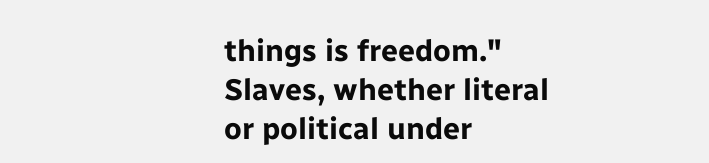things is freedom." Slaves, whether literal or political under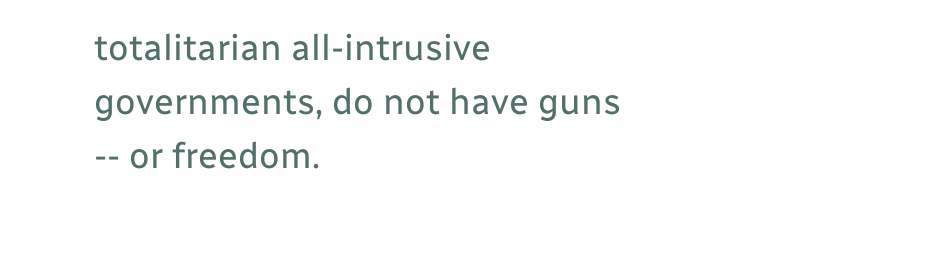totalitarian all-intrusive governments, do not have guns -- or freedom.